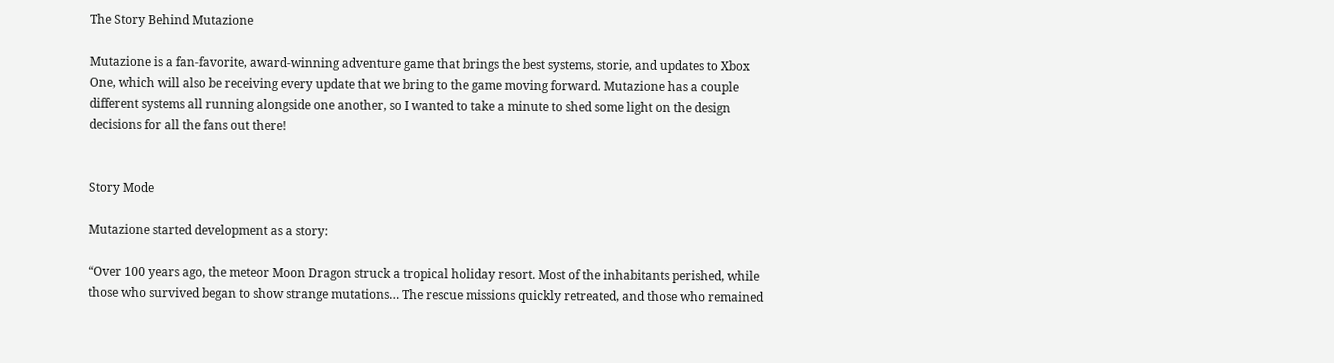The Story Behind Mutazione

Mutazione is a fan-favorite, award-winning adventure game that brings the best systems, storie, and updates to Xbox One, which will also be receiving every update that we bring to the game moving forward. Mutazione has a couple different systems all running alongside one another, so I wanted to take a minute to shed some light on the design decisions for all the fans out there!


Story Mode

Mutazione started development as a story:

“Over 100 years ago, the meteor Moon Dragon struck a tropical holiday resort. Most of the inhabitants perished, while those who survived began to show strange mutations… The rescue missions quickly retreated, and those who remained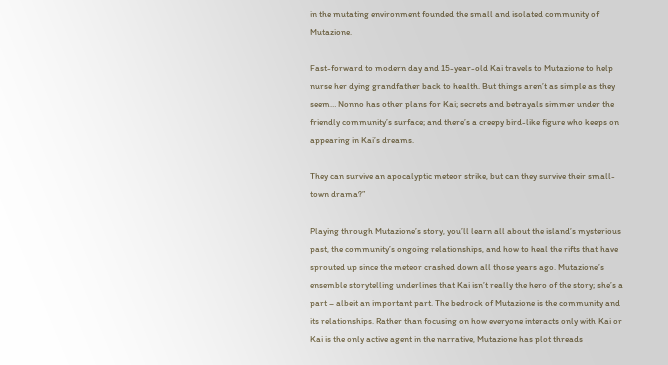in the mutating environment founded the small and isolated community of Mutazione.

Fast-forward to modern day and 15-year-old Kai travels to Mutazione to help nurse her dying grandfather back to health. But things aren’t as simple as they seem… Nonno has other plans for Kai; secrets and betrayals simmer under the friendly community’s surface; and there’s a creepy bird-like figure who keeps on appearing in Kai’s dreams.

They can survive an apocalyptic meteor strike, but can they survive their small-town drama?”

Playing through Mutazione’s story, you’ll learn all about the island’s mysterious past, the community’s ongoing relationships, and how to heal the rifts that have sprouted up since the meteor crashed down all those years ago. Mutazione’s ensemble storytelling underlines that Kai isn’t really the hero of the story; she’s a part – albeit an important part. The bedrock of Mutazione is the community and its relationships. Rather than focusing on how everyone interacts only with Kai or Kai is the only active agent in the narrative, Mutazione has plot threads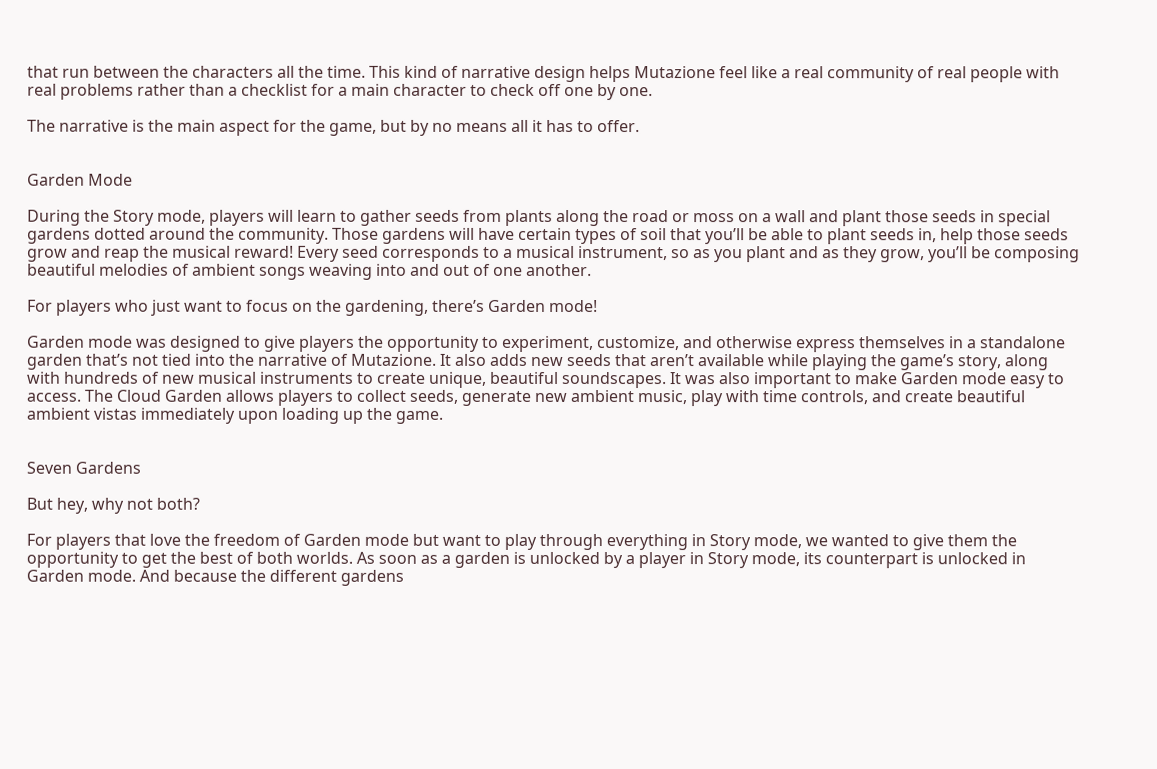that run between the characters all the time. This kind of narrative design helps Mutazione feel like a real community of real people with real problems rather than a checklist for a main character to check off one by one.

The narrative is the main aspect for the game, but by no means all it has to offer.


Garden Mode

During the Story mode, players will learn to gather seeds from plants along the road or moss on a wall and plant those seeds in special gardens dotted around the community. Those gardens will have certain types of soil that you’ll be able to plant seeds in, help those seeds grow and reap the musical reward! Every seed corresponds to a musical instrument, so as you plant and as they grow, you’ll be composing beautiful melodies of ambient songs weaving into and out of one another.

For players who just want to focus on the gardening, there’s Garden mode!

Garden mode was designed to give players the opportunity to experiment, customize, and otherwise express themselves in a standalone garden that’s not tied into the narrative of Mutazione. It also adds new seeds that aren’t available while playing the game’s story, along with hundreds of new musical instruments to create unique, beautiful soundscapes. It was also important to make Garden mode easy to access. The Cloud Garden allows players to collect seeds, generate new ambient music, play with time controls, and create beautiful ambient vistas immediately upon loading up the game.


Seven Gardens

But hey, why not both?

For players that love the freedom of Garden mode but want to play through everything in Story mode, we wanted to give them the opportunity to get the best of both worlds. As soon as a garden is unlocked by a player in Story mode, its counterpart is unlocked in Garden mode. And because the different gardens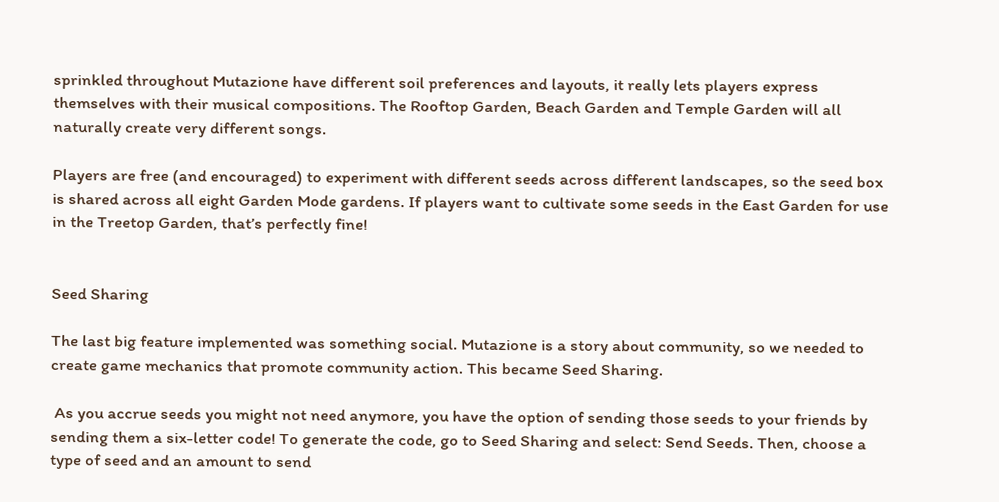sprinkled throughout Mutazione have different soil preferences and layouts, it really lets players express themselves with their musical compositions. The Rooftop Garden, Beach Garden and Temple Garden will all naturally create very different songs.

Players are free (and encouraged) to experiment with different seeds across different landscapes, so the seed box is shared across all eight Garden Mode gardens. If players want to cultivate some seeds in the East Garden for use in the Treetop Garden, that’s perfectly fine!


Seed Sharing

The last big feature implemented was something social. Mutazione is a story about community, so we needed to create game mechanics that promote community action. This became Seed Sharing.

 As you accrue seeds you might not need anymore, you have the option of sending those seeds to your friends by sending them a six-letter code! To generate the code, go to Seed Sharing and select: Send Seeds. Then, choose a type of seed and an amount to send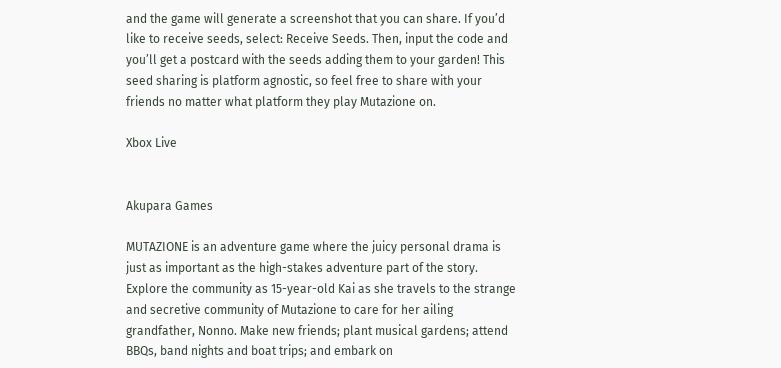and the game will generate a screenshot that you can share. If you’d like to receive seeds, select: Receive Seeds. Then, input the code and you’ll get a postcard with the seeds adding them to your garden! This seed sharing is platform agnostic, so feel free to share with your friends no matter what platform they play Mutazione on.

Xbox Live


Akupara Games

MUTAZIONE is an adventure game where the juicy personal drama is just as important as the high-stakes adventure part of the story. Explore the community as 15-year-old Kai as she travels to the strange and secretive community of Mutazione to care for her ailing grandfather, Nonno. Make new friends; plant musical gardens; attend BBQs, band nights and boat trips; and embark on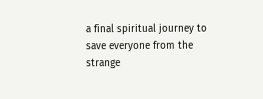a final spiritual journey to save everyone from the strange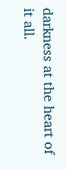darkness at the heart of it all.